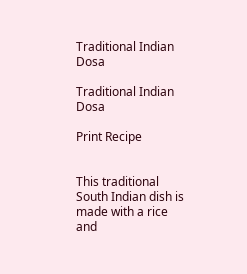Traditional Indian Dosa

Traditional Indian Dosa

Print Recipe


This traditional South Indian dish is made with a rice and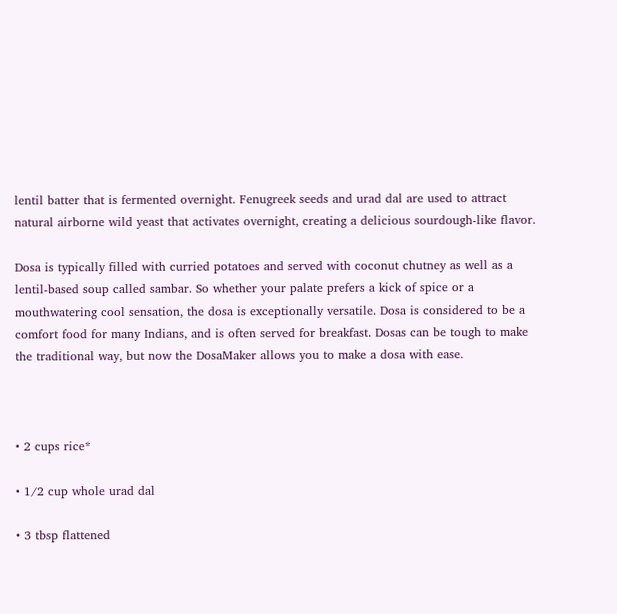lentil batter that is fermented overnight. Fenugreek seeds and urad dal are used to attract natural airborne wild yeast that activates overnight, creating a delicious sourdough-like flavor.

Dosa is typically filled with curried potatoes and served with coconut chutney as well as a lentil-based soup called sambar. So whether your palate prefers a kick of spice or a mouthwatering cool sensation, the dosa is exceptionally versatile. Dosa is considered to be a comfort food for many Indians, and is often served for breakfast. Dosas can be tough to make the traditional way, but now the DosaMaker allows you to make a dosa with ease.



• 2 cups rice*

• 1/2 cup whole urad dal

• 3 tbsp flattened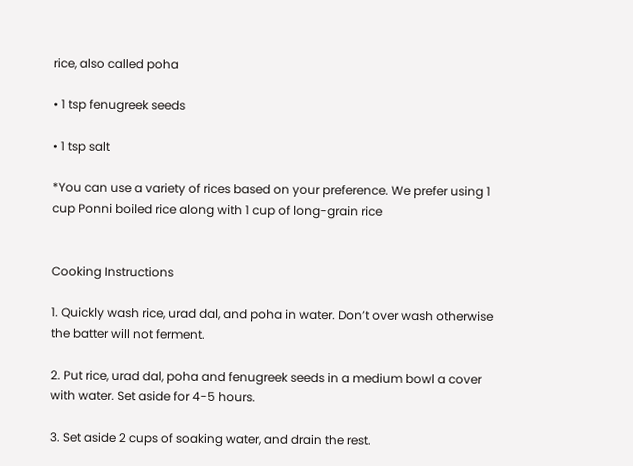rice, also called poha

• 1 tsp fenugreek seeds

• 1 tsp salt

*You can use a variety of rices based on your preference. We prefer using 1 cup Ponni boiled rice along with 1 cup of long-grain rice


Cooking Instructions

1. Quickly wash rice, urad dal, and poha in water. Don’t over wash otherwise the batter will not ferment.

2. Put rice, urad dal, poha and fenugreek seeds in a medium bowl a cover with water. Set aside for 4-5 hours.

3. Set aside 2 cups of soaking water, and drain the rest.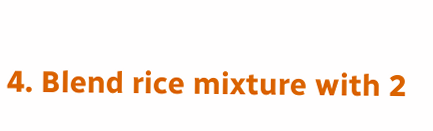4. Blend rice mixture with 2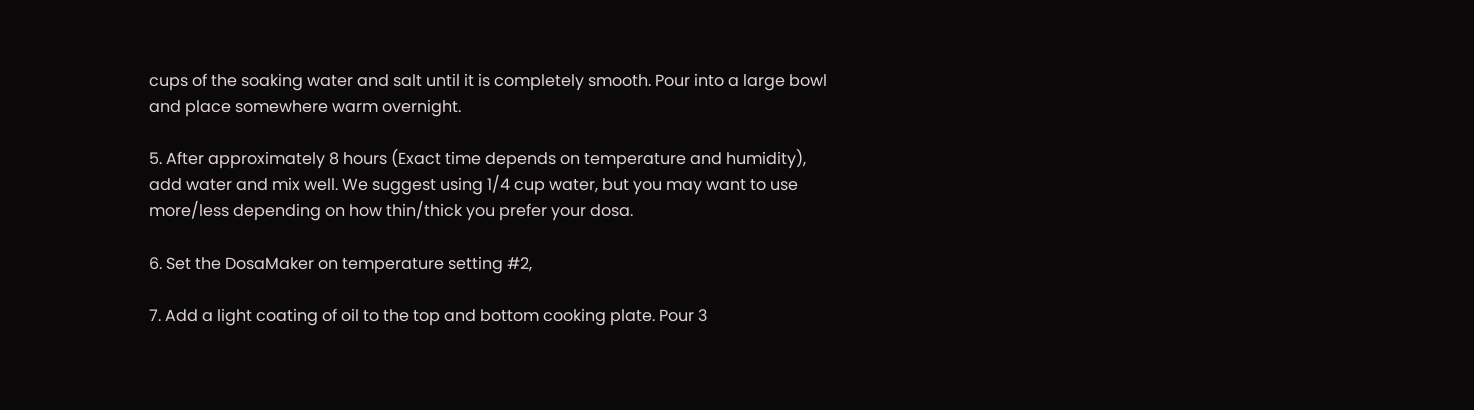cups of the soaking water and salt until it is completely smooth. Pour into a large bowl and place somewhere warm overnight.

5. After approximately 8 hours (Exact time depends on temperature and humidity), add water and mix well. We suggest using 1/4 cup water, but you may want to use more/less depending on how thin/thick you prefer your dosa.

6. Set the DosaMaker on temperature setting #2,

7. Add a light coating of oil to the top and bottom cooking plate. Pour 3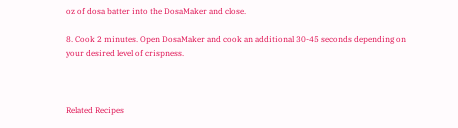oz of dosa batter into the DosaMaker and close.

8. Cook 2 minutes. Open DosaMaker and cook an additional 30-45 seconds depending on your desired level of crispness.



Related Recipes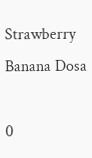Strawberry Banana Dosa

0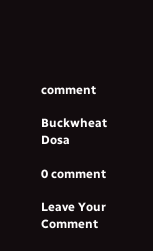comment

Buckwheat Dosa

0 comment

Leave Your Comment